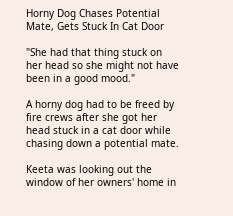Horny Dog Chases Potential Mate, Gets Stuck In Cat Door

"She had that thing stuck on her head so she might not have been in a good mood."

A horny dog had to be freed by fire crews after she got her head stuck in a cat door while chasing down a potential mate.

Keeta was looking out the window of her owners' home in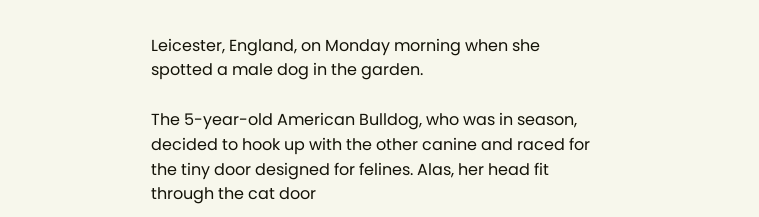Leicester, England, on Monday morning when she spotted a male dog in the garden.

The 5-year-old American Bulldog, who was in season, decided to hook up with the other canine and raced for the tiny door designed for felines. Alas, her head fit through the cat door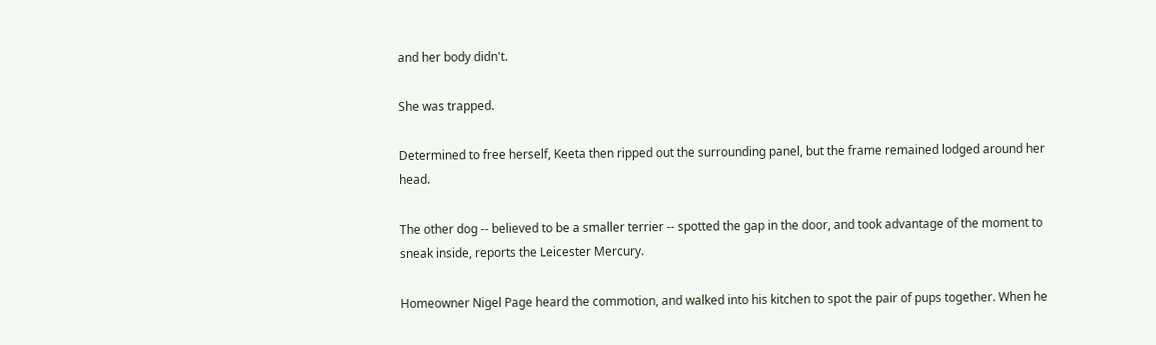and her body didn't.

She was trapped.

Determined to free herself, Keeta then ripped out the surrounding panel, but the frame remained lodged around her head.

The other dog -- believed to be a smaller terrier -- spotted the gap in the door, and took advantage of the moment to sneak inside, reports the Leicester Mercury.

Homeowner Nigel Page heard the commotion, and walked into his kitchen to spot the pair of pups together. When he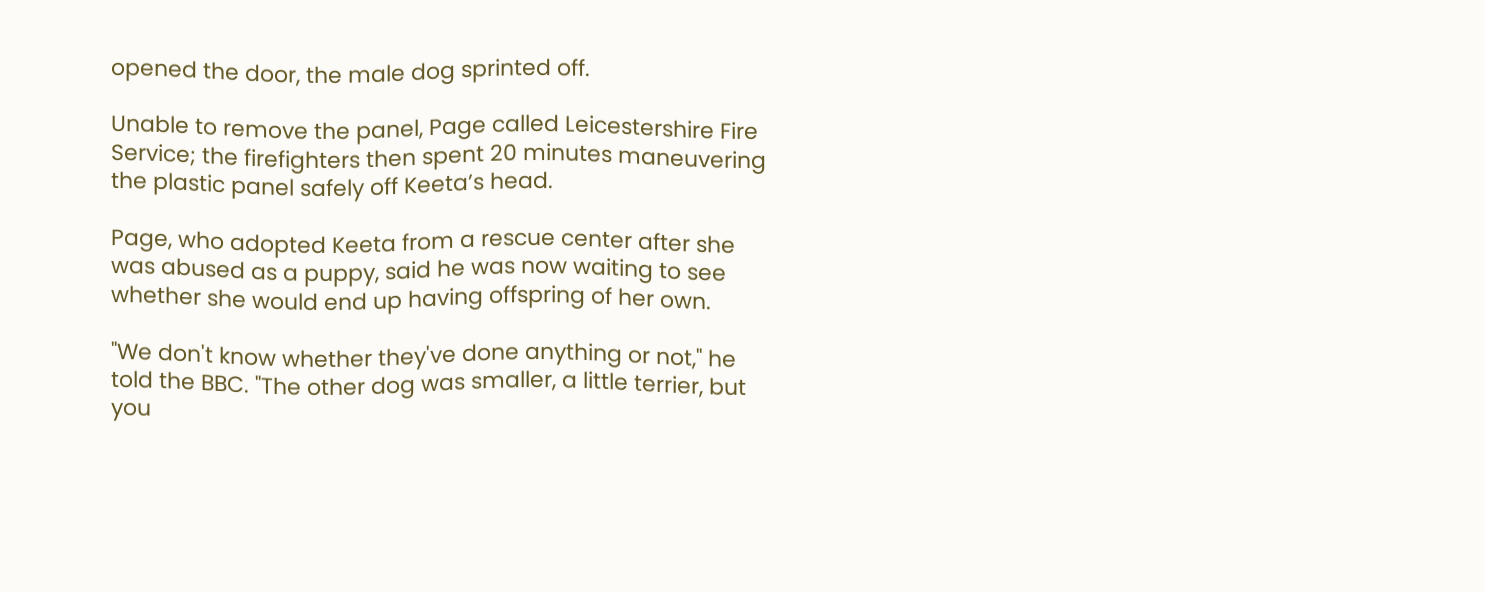opened the door, the male dog sprinted off.

Unable to remove the panel, Page called Leicestershire Fire Service; the firefighters then spent 20 minutes maneuvering the plastic panel safely off Keeta’s head.

Page, who adopted Keeta from a rescue center after she was abused as a puppy, said he was now waiting to see whether she would end up having offspring of her own.

"We don't know whether they've done anything or not," he told the BBC. "The other dog was smaller, a little terrier, but you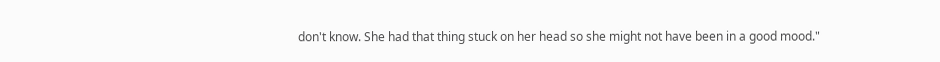don't know. She had that thing stuck on her head so she might not have been in a good mood."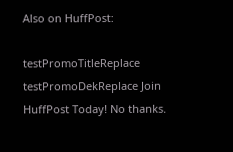Also on HuffPost:

testPromoTitleReplace testPromoDekReplace Join HuffPost Today! No thanks.